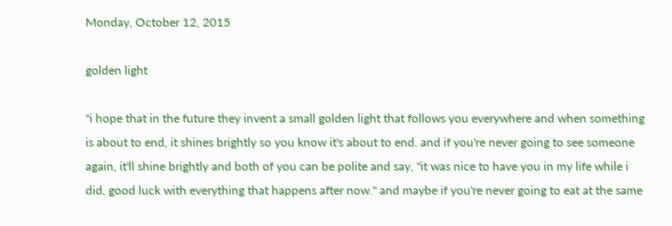Monday, October 12, 2015

golden light

"i hope that in the future they invent a small golden light that follows you everywhere and when something is about to end, it shines brightly so you know it's about to end. and if you're never going to see someone again, it'll shine brightly and both of you can be polite and say, "it was nice to have you in my life while i did, good luck with everything that happens after now." and maybe if you're never going to eat at the same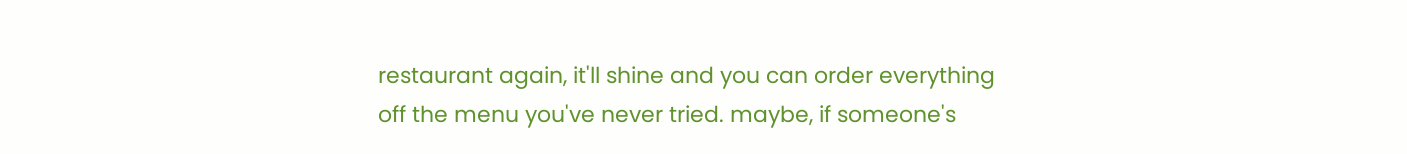restaurant again, it'll shine and you can order everything off the menu you've never tried. maybe, if someone's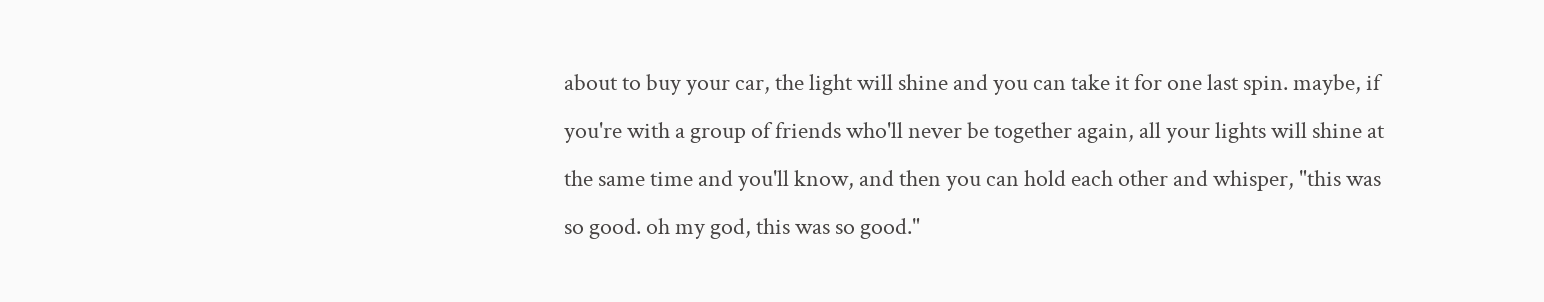about to buy your car, the light will shine and you can take it for one last spin. maybe, if you're with a group of friends who'll never be together again, all your lights will shine at the same time and you'll know, and then you can hold each other and whisper, "this was so good. oh my god, this was so good."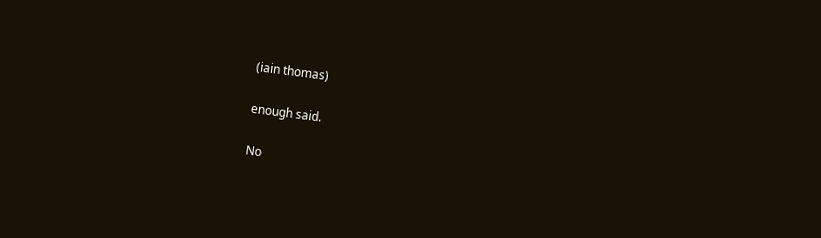(iain thomas)

enough said.

No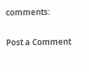comments:

Post a Comment